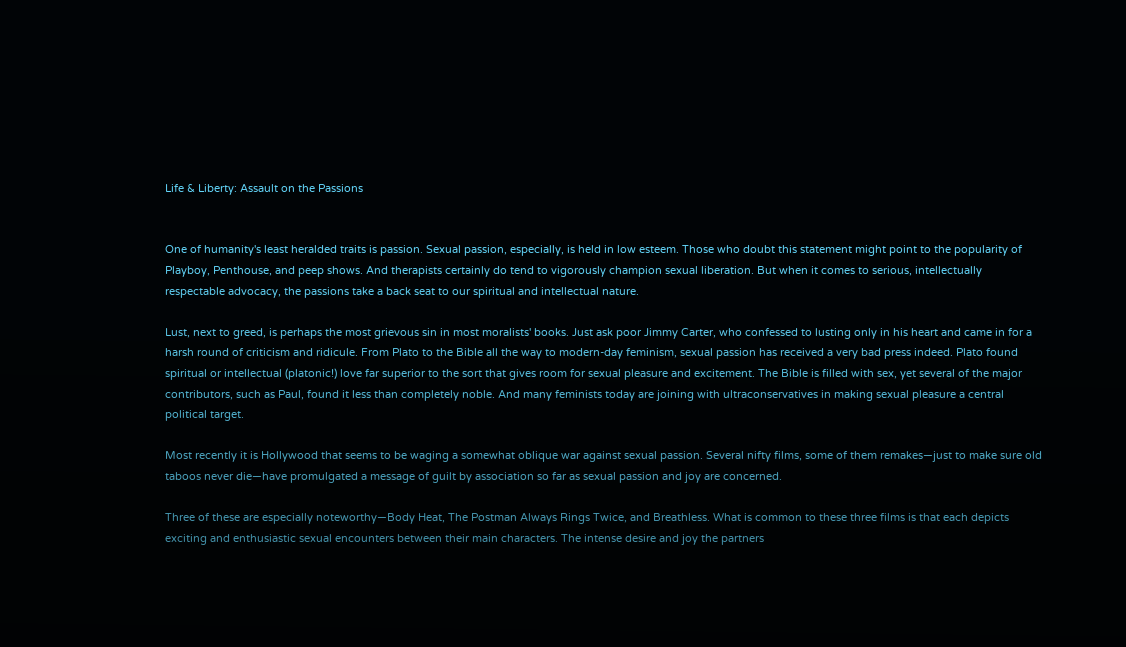Life & Liberty: Assault on the Passions


One of humanity's least heralded traits is passion. Sexual passion, especially, is held in low esteem. Those who doubt this statement might point to the popularity of Playboy, Penthouse, and peep shows. And therapists certainly do tend to vigorously champion sexual liberation. But when it comes to serious, intellectually respectable advocacy, the passions take a back seat to our spiritual and intellectual nature.

Lust, next to greed, is perhaps the most grievous sin in most moralists' books. Just ask poor Jimmy Carter, who confessed to lusting only in his heart and came in for a harsh round of criticism and ridicule. From Plato to the Bible all the way to modern-day feminism, sexual passion has received a very bad press indeed. Plato found spiritual or intellectual (platonic!) love far superior to the sort that gives room for sexual pleasure and excitement. The Bible is filled with sex, yet several of the major contributors, such as Paul, found it less than completely noble. And many feminists today are joining with ultraconservatives in making sexual pleasure a central political target.

Most recently it is Hollywood that seems to be waging a somewhat oblique war against sexual passion. Several nifty films, some of them remakes—just to make sure old taboos never die—have promulgated a message of guilt by association so far as sexual passion and joy are concerned.

Three of these are especially noteworthy—Body Heat, The Postman Always Rings Twice, and Breathless. What is common to these three films is that each depicts exciting and enthusiastic sexual encounters between their main characters. The intense desire and joy the partners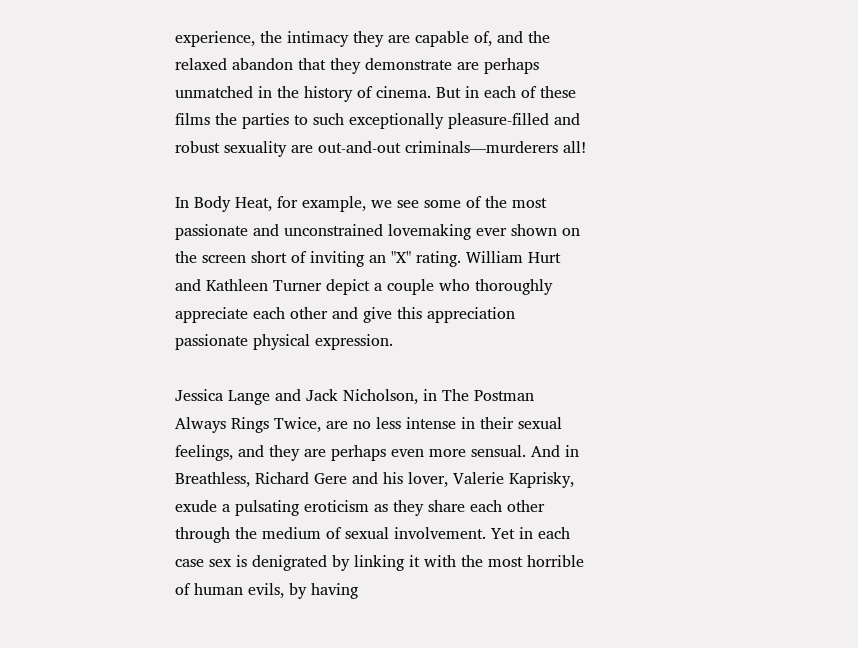experience, the intimacy they are capable of, and the relaxed abandon that they demonstrate are perhaps unmatched in the history of cinema. But in each of these films the parties to such exceptionally pleasure-filled and robust sexuality are out-and-out criminals—murderers all!

In Body Heat, for example, we see some of the most passionate and unconstrained lovemaking ever shown on the screen short of inviting an "X" rating. William Hurt and Kathleen Turner depict a couple who thoroughly appreciate each other and give this appreciation passionate physical expression.

Jessica Lange and Jack Nicholson, in The Postman Always Rings Twice, are no less intense in their sexual feelings, and they are perhaps even more sensual. And in Breathless, Richard Gere and his lover, Valerie Kaprisky, exude a pulsating eroticism as they share each other through the medium of sexual involvement. Yet in each case sex is denigrated by linking it with the most horrible of human evils, by having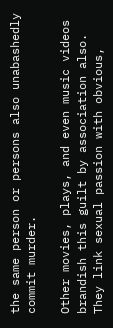the same person or persons also unabashedly commit murder.

Other movies, plays, and even music videos brandish this guilt by association also. They link sexual passion with obvious,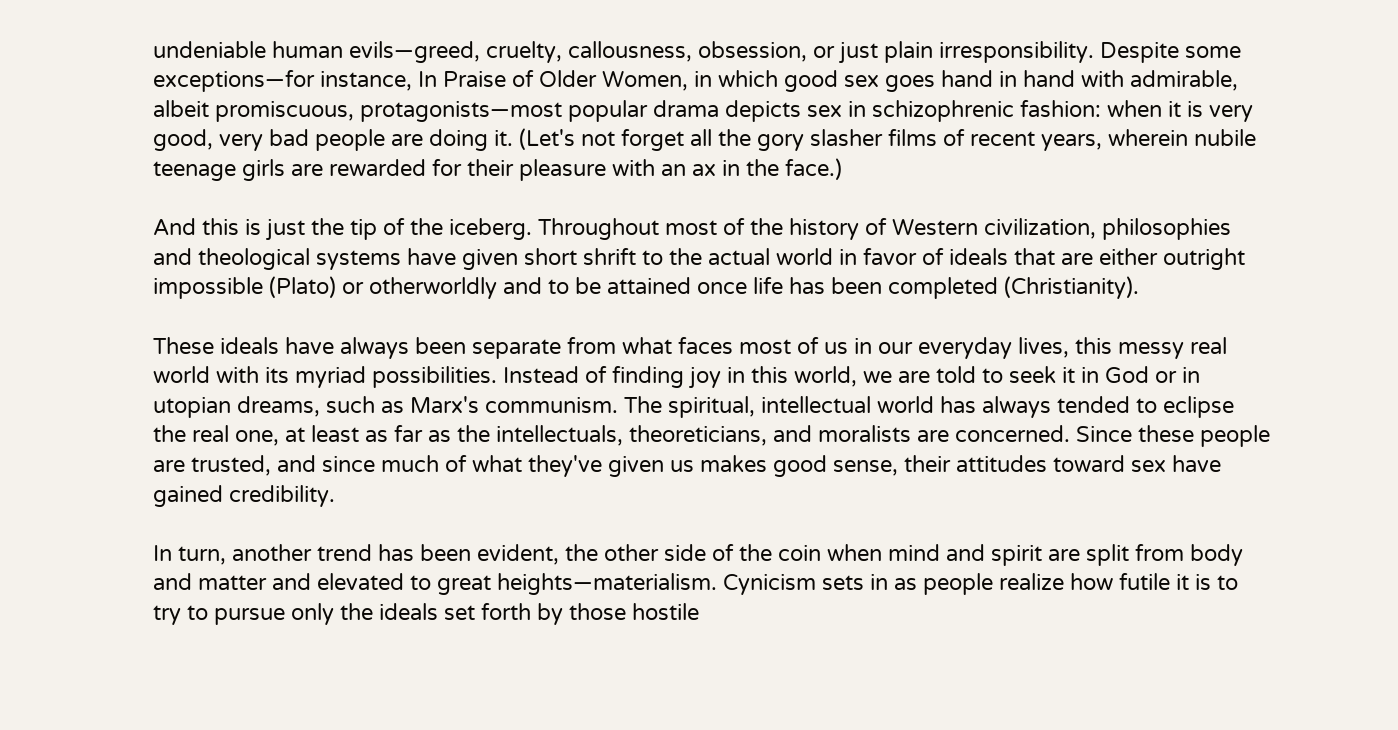undeniable human evils—greed, cruelty, callousness, obsession, or just plain irresponsibility. Despite some exceptions—for instance, In Praise of Older Women, in which good sex goes hand in hand with admirable, albeit promiscuous, protagonists—most popular drama depicts sex in schizophrenic fashion: when it is very good, very bad people are doing it. (Let's not forget all the gory slasher films of recent years, wherein nubile teenage girls are rewarded for their pleasure with an ax in the face.)

And this is just the tip of the iceberg. Throughout most of the history of Western civilization, philosophies and theological systems have given short shrift to the actual world in favor of ideals that are either outright impossible (Plato) or otherworldly and to be attained once life has been completed (Christianity).

These ideals have always been separate from what faces most of us in our everyday lives, this messy real world with its myriad possibilities. Instead of finding joy in this world, we are told to seek it in God or in utopian dreams, such as Marx's communism. The spiritual, intellectual world has always tended to eclipse the real one, at least as far as the intellectuals, theoreticians, and moralists are concerned. Since these people are trusted, and since much of what they've given us makes good sense, their attitudes toward sex have gained credibility.

In turn, another trend has been evident, the other side of the coin when mind and spirit are split from body and matter and elevated to great heights—materialism. Cynicism sets in as people realize how futile it is to try to pursue only the ideals set forth by those hostile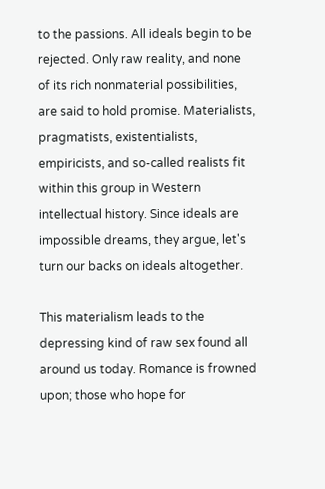to the passions. All ideals begin to be rejected. Only raw reality, and none of its rich nonmaterial possibilities, are said to hold promise. Materialists, pragmatists, existentialists, empiricists, and so-called realists fit within this group in Western intellectual history. Since ideals are impossible dreams, they argue, let's turn our backs on ideals altogether.

This materialism leads to the depressing kind of raw sex found all around us today. Romance is frowned upon; those who hope for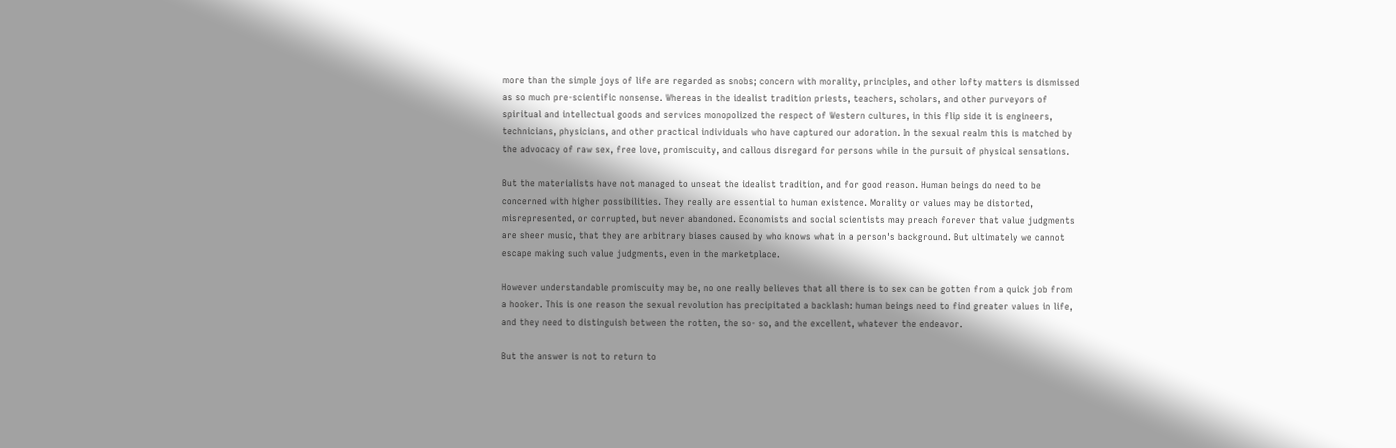more than the simple joys of life are regarded as snobs; concern with morality, principles, and other lofty matters is dismissed as so much pre-scientific nonsense. Whereas in the idealist tradition priests, teachers, scholars, and other purveyors of spiritual and intellectual goods and services monopolized the respect of Western cultures, in this flip side it is engineers, technicians, physicians, and other practical individuals who have captured our adoration. In the sexual realm this is matched by the advocacy of raw sex, free love, promiscuity, and callous disregard for persons while in the pursuit of physical sensations.

But the materialists have not managed to unseat the idealist tradition, and for good reason. Human beings do need to be concerned with higher possibilities. They really are essential to human existence. Morality or values may be distorted, misrepresented, or corrupted, but never abandoned. Economists and social scientists may preach forever that value judgments are sheer music, that they are arbitrary biases caused by who knows what in a person's background. But ultimately we cannot escape making such value judgments, even in the marketplace.

However understandable promiscuity may be, no one really believes that all there is to sex can be gotten from a quick job from a hooker. This is one reason the sexual revolution has precipitated a backlash: human beings need to find greater values in life, and they need to distinguish between the rotten, the so- so, and the excellent, whatever the endeavor.

But the answer is not to return to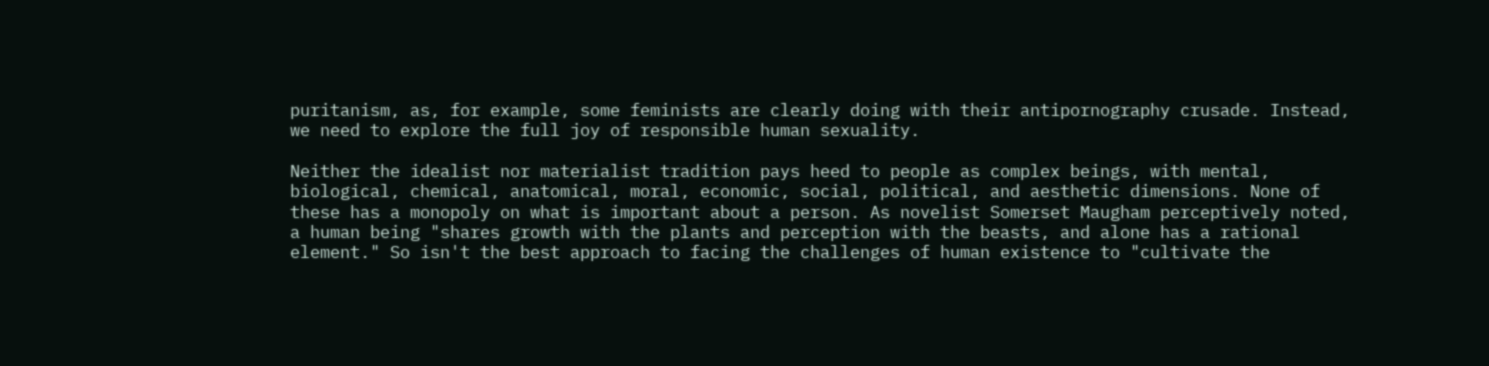puritanism, as, for example, some feminists are clearly doing with their antipornography crusade. Instead, we need to explore the full joy of responsible human sexuality.

Neither the idealist nor materialist tradition pays heed to people as complex beings, with mental, biological, chemical, anatomical, moral, economic, social, political, and aesthetic dimensions. None of these has a monopoly on what is important about a person. As novelist Somerset Maugham perceptively noted, a human being "shares growth with the plants and perception with the beasts, and alone has a rational element." So isn't the best approach to facing the challenges of human existence to "cultivate the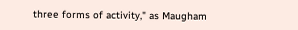three forms of activity," as Maugham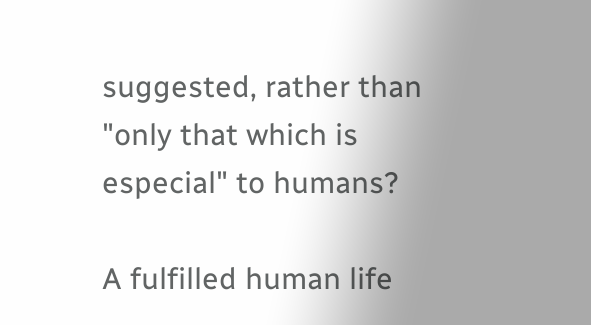suggested, rather than "only that which is especial" to humans?

A fulfilled human life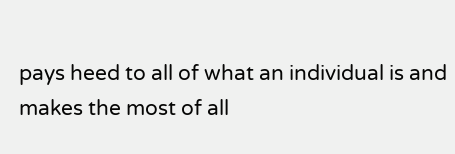pays heed to all of what an individual is and makes the most of all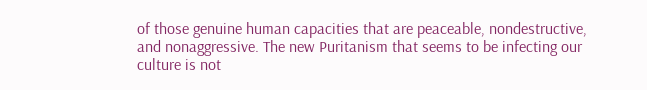of those genuine human capacities that are peaceable, nondestructive, and nonaggressive. The new Puritanism that seems to be infecting our culture is not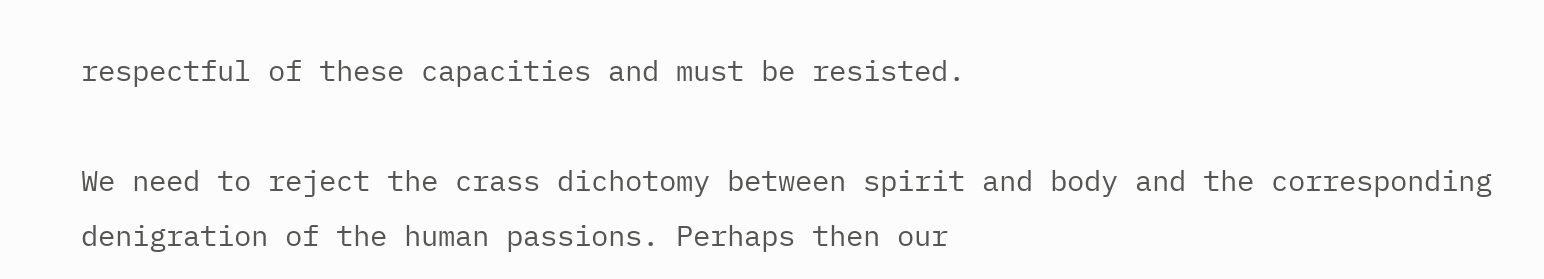respectful of these capacities and must be resisted.

We need to reject the crass dichotomy between spirit and body and the corresponding denigration of the human passions. Perhaps then our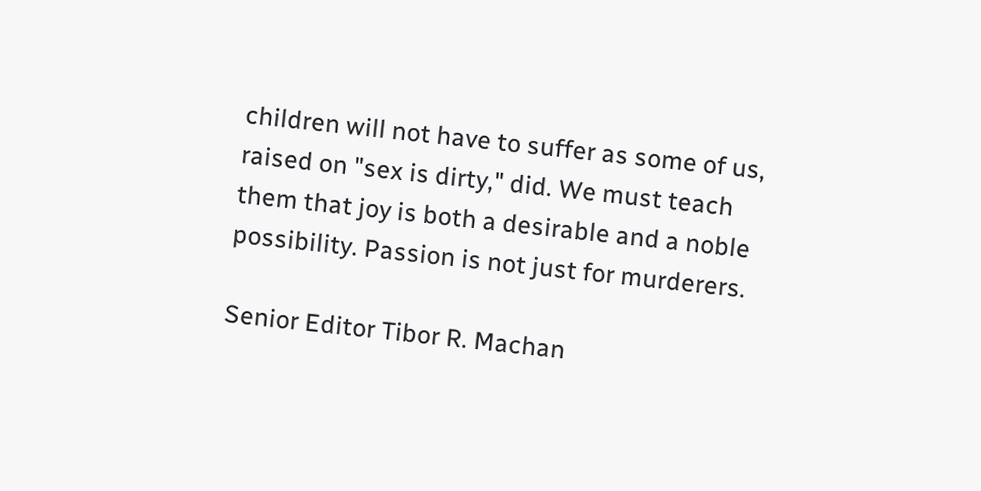children will not have to suffer as some of us, raised on "sex is dirty," did. We must teach them that joy is both a desirable and a noble possibility. Passion is not just for murderers.

Senior Editor Tibor R. Machan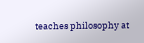teaches philosophy at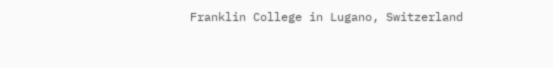Franklin College in Lugano, Switzerland